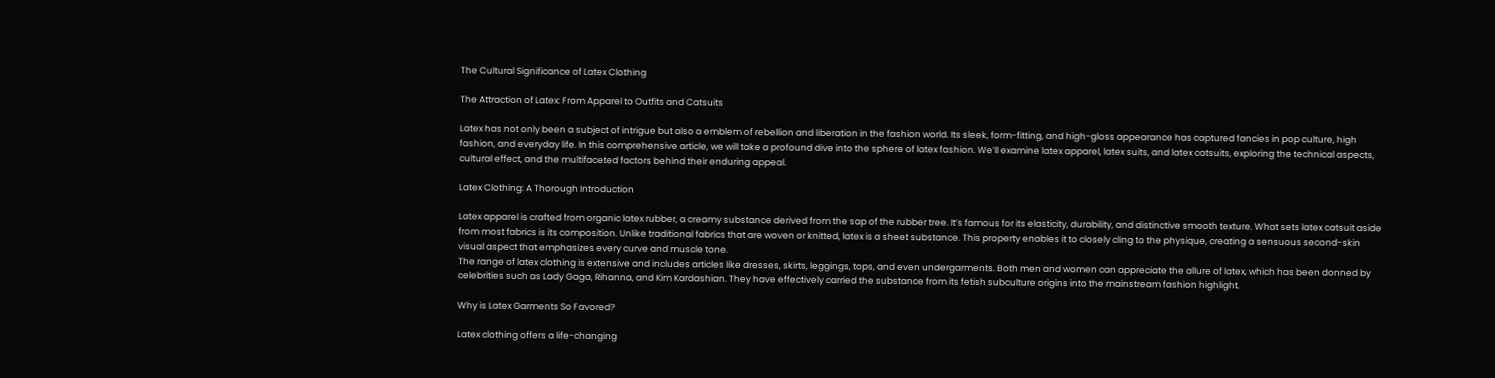The Cultural Significance of Latex Clothing

The Attraction of Latex: From Apparel to Outfits and Catsuits

Latex has not only been a subject of intrigue but also a emblem of rebellion and liberation in the fashion world. Its sleek, form-fitting, and high-gloss appearance has captured fancies in pop culture, high fashion, and everyday life. In this comprehensive article, we will take a profound dive into the sphere of latex fashion. We’ll examine latex apparel, latex suits, and latex catsuits, exploring the technical aspects, cultural effect, and the multifaceted factors behind their enduring appeal.

Latex Clothing: A Thorough Introduction

Latex apparel is crafted from organic latex rubber, a creamy substance derived from the sap of the rubber tree. It’s famous for its elasticity, durability, and distinctive smooth texture. What sets latex catsuit aside from most fabrics is its composition. Unlike traditional fabrics that are woven or knitted, latex is a sheet substance. This property enables it to closely cling to the physique, creating a sensuous second-skin visual aspect that emphasizes every curve and muscle tone.
The range of latex clothing is extensive and includes articles like dresses, skirts, leggings, tops, and even undergarments. Both men and women can appreciate the allure of latex, which has been donned by celebrities such as Lady Gaga, Rihanna, and Kim Kardashian. They have effectively carried the substance from its fetish subculture origins into the mainstream fashion highlight.

Why is Latex Garments So Favored?

Latex clothing offers a life-changing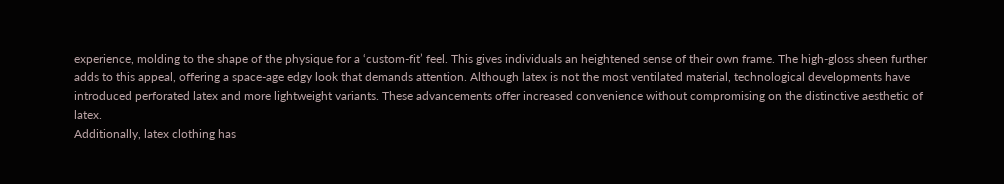experience, molding to the shape of the physique for a ‘custom-fit’ feel. This gives individuals an heightened sense of their own frame. The high-gloss sheen further adds to this appeal, offering a space-age edgy look that demands attention. Although latex is not the most ventilated material, technological developments have introduced perforated latex and more lightweight variants. These advancements offer increased convenience without compromising on the distinctive aesthetic of latex.
Additionally, latex clothing has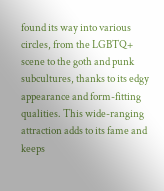found its way into various circles, from the LGBTQ+ scene to the goth and punk subcultures, thanks to its edgy appearance and form-fitting qualities. This wide-ranging attraction adds to its fame and keeps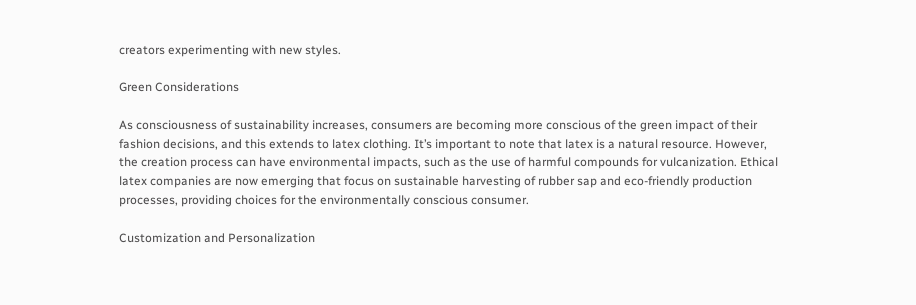creators experimenting with new styles.

Green Considerations

As consciousness of sustainability increases, consumers are becoming more conscious of the green impact of their fashion decisions, and this extends to latex clothing. It’s important to note that latex is a natural resource. However, the creation process can have environmental impacts, such as the use of harmful compounds for vulcanization. Ethical latex companies are now emerging that focus on sustainable harvesting of rubber sap and eco-friendly production processes, providing choices for the environmentally conscious consumer.

Customization and Personalization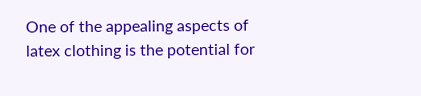One of the appealing aspects of latex clothing is the potential for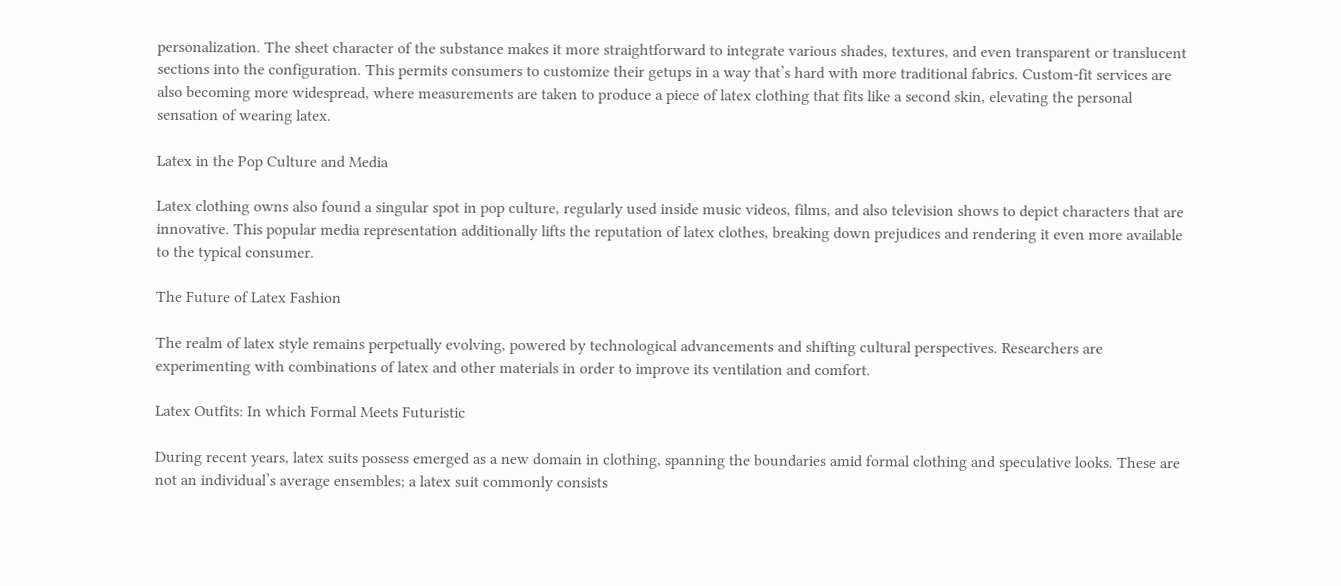personalization. The sheet character of the substance makes it more straightforward to integrate various shades, textures, and even transparent or translucent sections into the configuration. This permits consumers to customize their getups in a way that’s hard with more traditional fabrics. Custom-fit services are also becoming more widespread, where measurements are taken to produce a piece of latex clothing that fits like a second skin, elevating the personal sensation of wearing latex.

Latex in the Pop Culture and Media

Latex clothing owns also found a singular spot in pop culture, regularly used inside music videos, films, and also television shows to depict characters that are innovative. This popular media representation additionally lifts the reputation of latex clothes, breaking down prejudices and rendering it even more available to the typical consumer.

The Future of Latex Fashion

The realm of latex style remains perpetually evolving, powered by technological advancements and shifting cultural perspectives. Researchers are experimenting with combinations of latex and other materials in order to improve its ventilation and comfort.

Latex Outfits: In which Formal Meets Futuristic

During recent years, latex suits possess emerged as a new domain in clothing, spanning the boundaries amid formal clothing and speculative looks. These are not an individual’s average ensembles; a latex suit commonly consists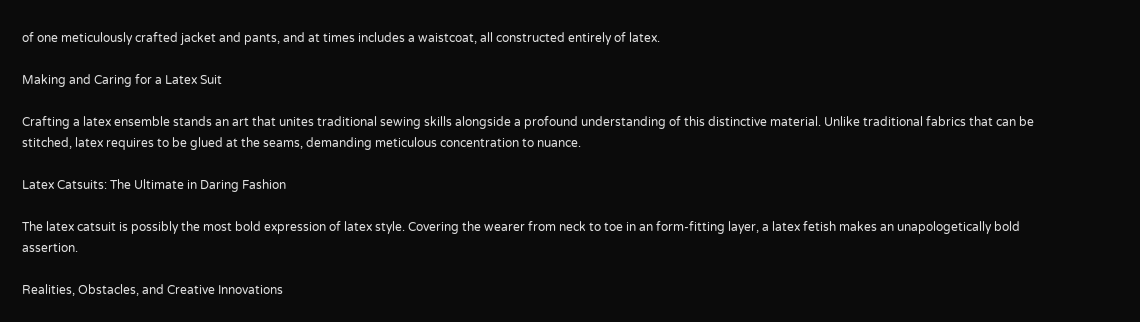of one meticulously crafted jacket and pants, and at times includes a waistcoat, all constructed entirely of latex.

Making and Caring for a Latex Suit

Crafting a latex ensemble stands an art that unites traditional sewing skills alongside a profound understanding of this distinctive material. Unlike traditional fabrics that can be stitched, latex requires to be glued at the seams, demanding meticulous concentration to nuance.

Latex Catsuits: The Ultimate in Daring Fashion

The latex catsuit is possibly the most bold expression of latex style. Covering the wearer from neck to toe in an form-fitting layer, a latex fetish makes an unapologetically bold assertion.

Realities, Obstacles, and Creative Innovations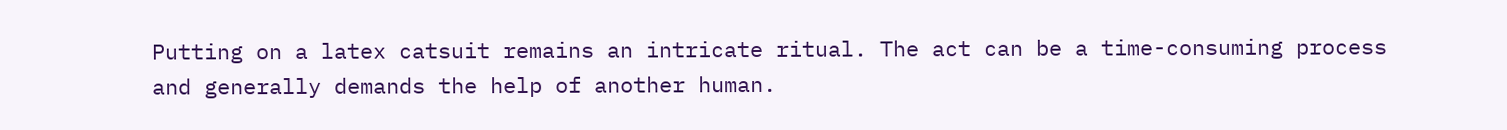Putting on a latex catsuit remains an intricate ritual. The act can be a time-consuming process and generally demands the help of another human.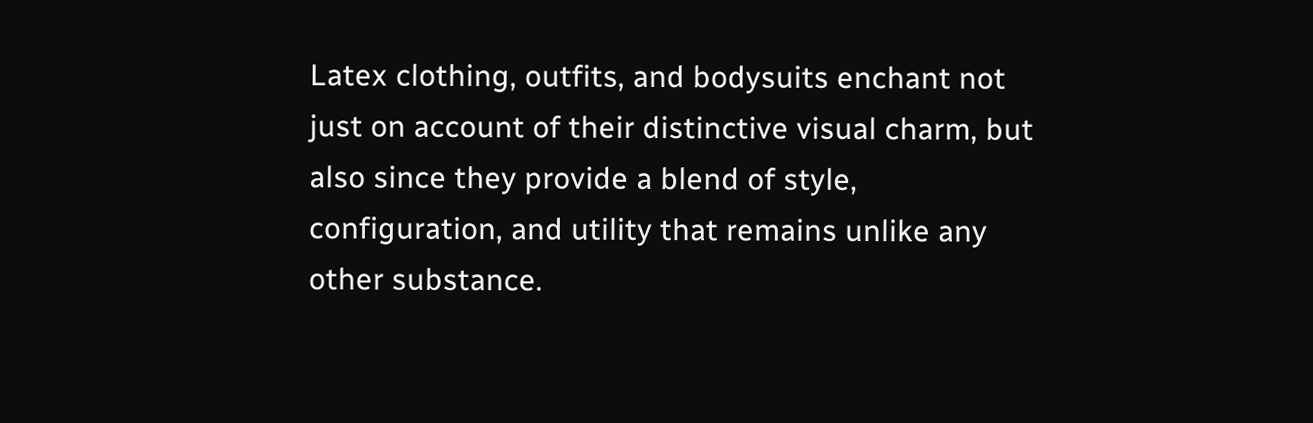Latex clothing, outfits, and bodysuits enchant not just on account of their distinctive visual charm, but also since they provide a blend of style, configuration, and utility that remains unlike any other substance.